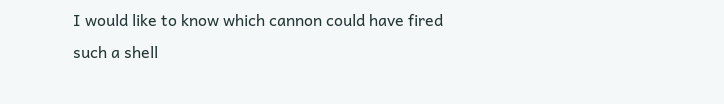I would like to know which cannon could have fired such a shell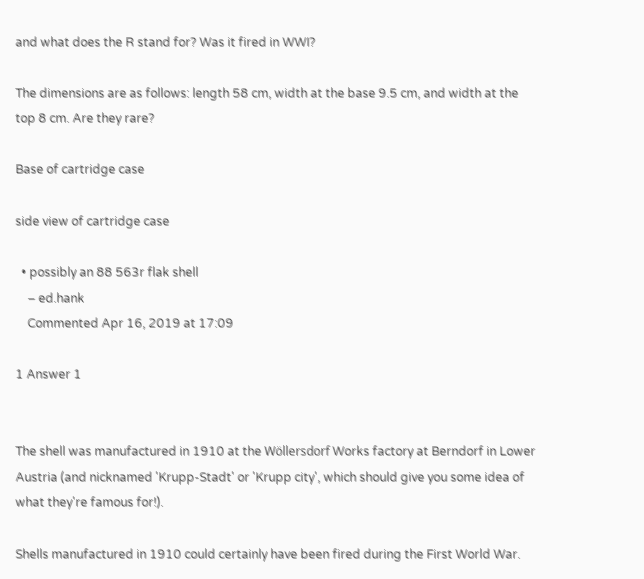and what does the R stand for? Was it fired in WWI?

The dimensions are as follows: length 58 cm, width at the base 9.5 cm, and width at the top 8 cm. Are they rare?

Base of cartridge case

side view of cartridge case

  • possibly an 88 563r flak shell
    – ed.hank
    Commented Apr 16, 2019 at 17:09

1 Answer 1


The shell was manufactured in 1910 at the Wöllersdorf Works factory at Berndorf in Lower Austria (and nicknamed 'Krupp-Stadt' or 'Krupp city', which should give you some idea of what they're famous for!).

Shells manufactured in 1910 could certainly have been fired during the First World War.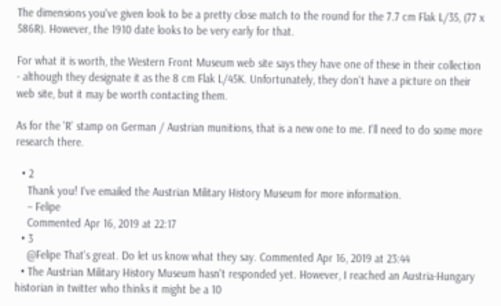The dimensions you've given look to be a pretty close match to the round for the 7.7 cm Flak L/35, (77 x 586R). However, the 1910 date looks to be very early for that.

For what it is worth, the Western Front Museum web site says they have one of these in their collection - although they designate it as the 8 cm Flak L/45K. Unfortunately, they don't have a picture on their web site, but it may be worth contacting them.

As for the 'R' stamp on German / Austrian munitions, that is a new one to me. I'll need to do some more research there.

  • 2
    Thank you! I've emailed the Austrian Military History Museum for more information.
    – Felipe
    Commented Apr 16, 2019 at 22:17
  • 3
    @Felipe That's great. Do let us know what they say. Commented Apr 16, 2019 at 23:44
  • The Austrian Military History Museum hasn't responded yet. However, I reached an Austria-Hungary historian in twitter who thinks it might be a 10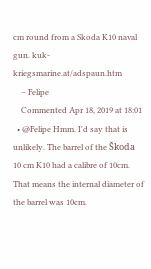cm round from a Skoda K10 naval gun. kuk-kriegsmarine.at/adspaun.htm
    – Felipe
    Commented Apr 18, 2019 at 18:01
  • @Felipe Hmm. I'd say that is unlikely. The barrel of the Škoda 10 cm K10 had a calibre of 10cm. That means the internal diameter of the barrel was 10cm.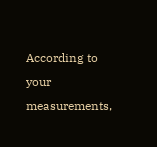According to your measurements,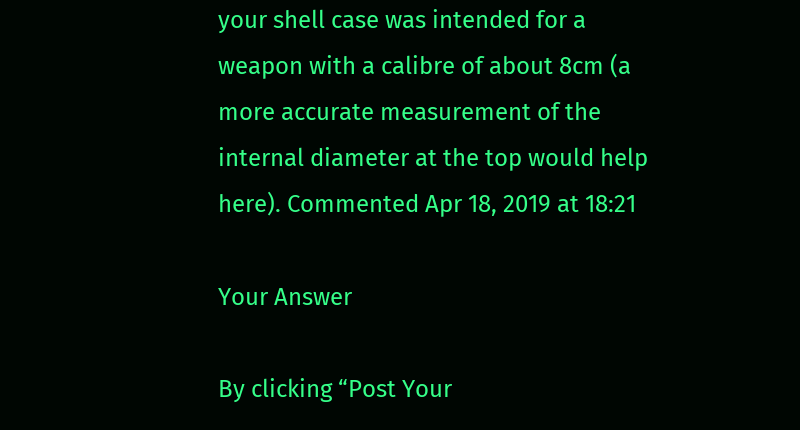your shell case was intended for a weapon with a calibre of about 8cm (a more accurate measurement of the internal diameter at the top would help here). Commented Apr 18, 2019 at 18:21

Your Answer

By clicking “Post Your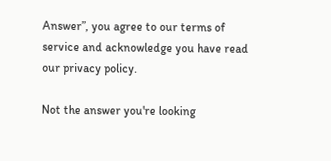Answer”, you agree to our terms of service and acknowledge you have read our privacy policy.

Not the answer you're looking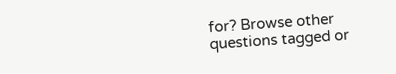for? Browse other questions tagged or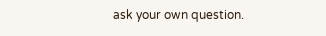ask your own question.